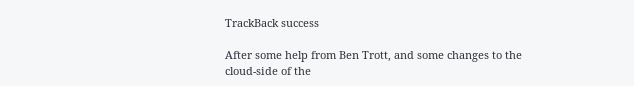TrackBack success

After some help from Ben Trott, and some changes to the cloud-side of the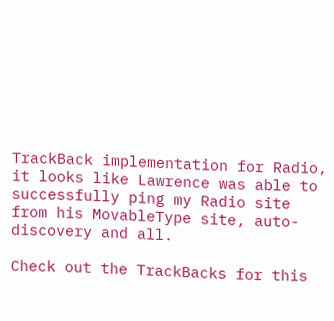TrackBack implementation for Radio, it looks like Lawrence was able to successfully ping my Radio site from his MovableType site, auto-discovery and all.

Check out the TrackBacks for this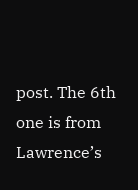post. The 6th one is from Lawrence’s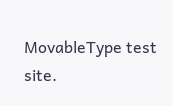MovableType test site.